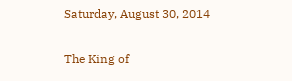Saturday, August 30, 2014

The King of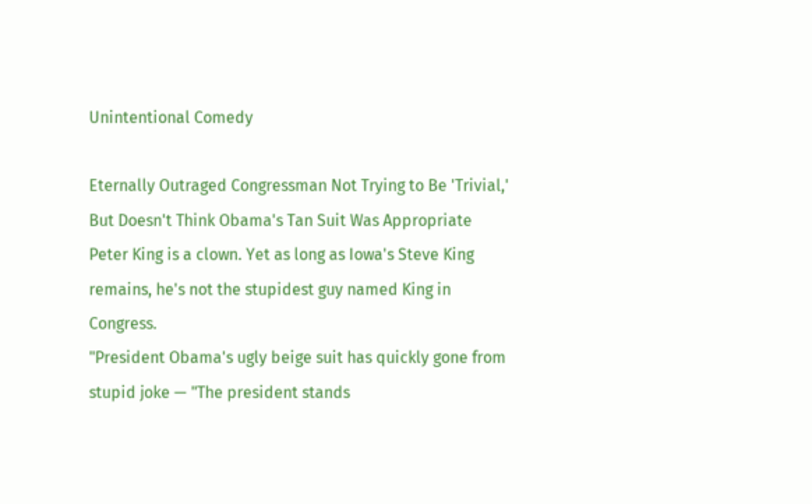Unintentional Comedy

Eternally Outraged Congressman Not Trying to Be 'Trivial,' But Doesn't Think Obama's Tan Suit Was Appropriate
Peter King is a clown. Yet as long as Iowa's Steve King remains, he's not the stupidest guy named King in Congress.
"President Obama's ugly beige suit has quickly gone from stupid joke — "The president stands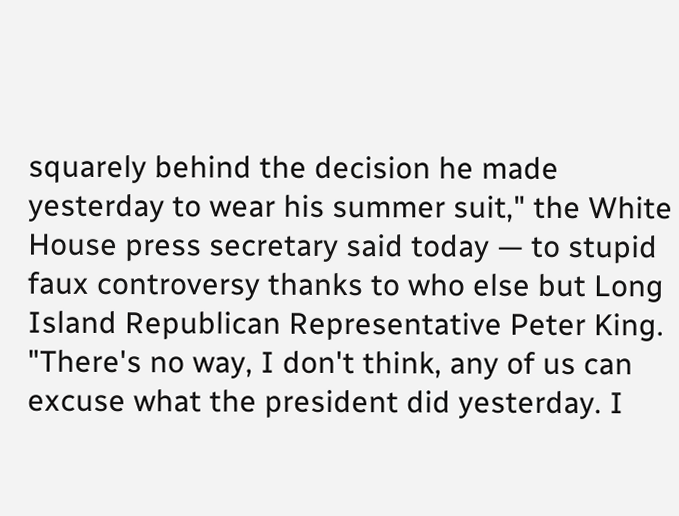squarely behind the decision he made yesterday to wear his summer suit," the White House press secretary said today — to stupid faux controversy thanks to who else but Long Island Republican Representative Peter King. "There's no way, I don't think, any of us can excuse what the president did yesterday. I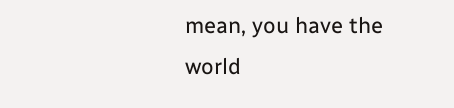mean, you have the world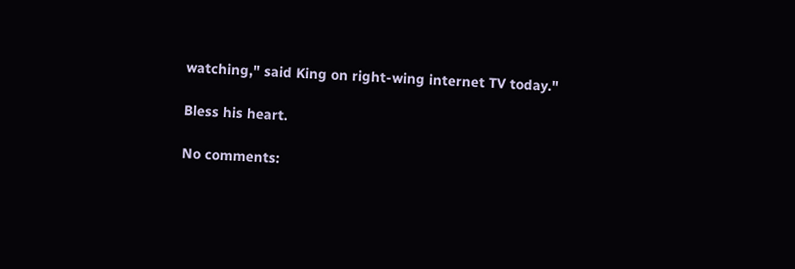watching," said King on right-wing internet TV today."

Bless his heart.

No comments: